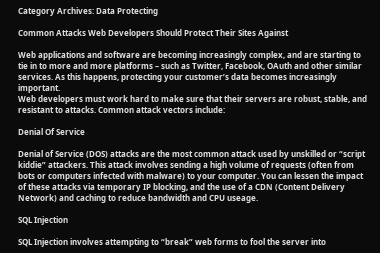Category Archives: Data Protecting

Common Attacks Web Developers Should Protect Their Sites Against

Web applications and software are becoming increasingly complex, and are starting to tie in to more and more platforms – such as Twitter, Facebook, OAuth and other similar services. As this happens, protecting your customer’s data becomes increasingly important.
Web developers must work hard to make sure that their servers are robust, stable, and resistant to attacks. Common attack vectors include:

Denial Of Service

Denial of Service (DOS) attacks are the most common attack used by unskilled or “script kiddie” attackers. This attack involves sending a high volume of requests (often from bots or computers infected with malware) to your computer. You can lessen the impact of these attacks via temporary IP blocking, and the use of a CDN (Content Delivery Network) and caching to reduce bandwidth and CPU useage.

SQL Injection

SQL Injection involves attempting to “break” web forms to fool the server into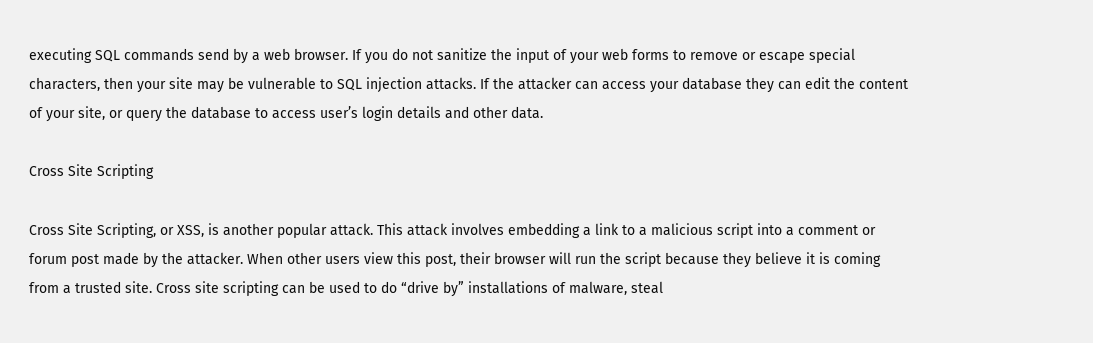executing SQL commands send by a web browser. If you do not sanitize the input of your web forms to remove or escape special characters, then your site may be vulnerable to SQL injection attacks. If the attacker can access your database they can edit the content of your site, or query the database to access user’s login details and other data.

Cross Site Scripting

Cross Site Scripting, or XSS, is another popular attack. This attack involves embedding a link to a malicious script into a comment or forum post made by the attacker. When other users view this post, their browser will run the script because they believe it is coming from a trusted site. Cross site scripting can be used to do “drive by” installations of malware, steal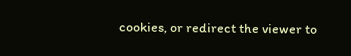cookies, or redirect the viewer to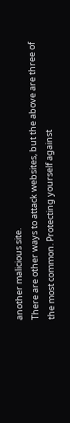another malicious site.
There are other ways to attack websites, but the above are three of the most common. Protecting yourself against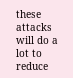these attacks will do a lot to reduce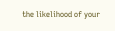the likelihood of your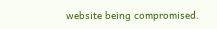website being compromised.